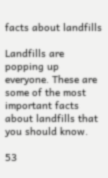facts about landfills

Landfills are popping up everyone. These are some of the most important facts about landfills that you should know.

53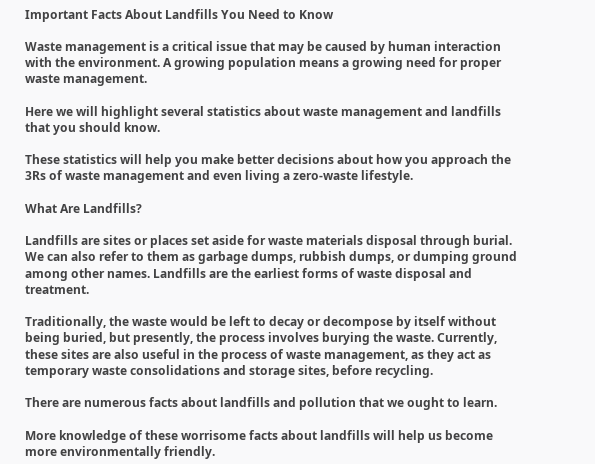Important Facts About Landfills You Need to Know

Waste management is a critical issue that may be caused by human interaction with the environment. A growing population means a growing need for proper waste management.

Here we will highlight several statistics about waste management and landfills that you should know.

These statistics will help you make better decisions about how you approach the 3Rs of waste management and even living a zero-waste lifestyle.

What Are Landfills?

Landfills are sites or places set aside for waste materials disposal through burial. We can also refer to them as garbage dumps, rubbish dumps, or dumping ground among other names. Landfills are the earliest forms of waste disposal and treatment.

Traditionally, the waste would be left to decay or decompose by itself without being buried, but presently, the process involves burying the waste. Currently, these sites are also useful in the process of waste management, as they act as temporary waste consolidations and storage sites, before recycling.

There are numerous facts about landfills and pollution that we ought to learn.

More knowledge of these worrisome facts about landfills will help us become more environmentally friendly.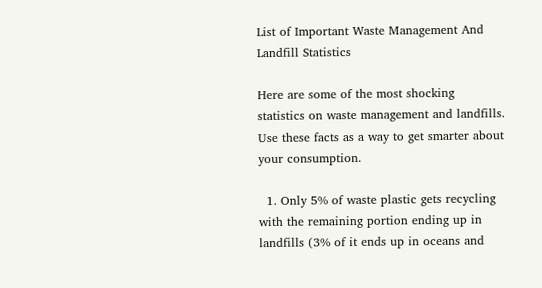List of Important Waste Management And Landfill Statistics

Here are some of the most shocking statistics on waste management and landfills. Use these facts as a way to get smarter about your consumption.

  1. Only 5% of waste plastic gets recycling with the remaining portion ending up in landfills (3% of it ends up in oceans and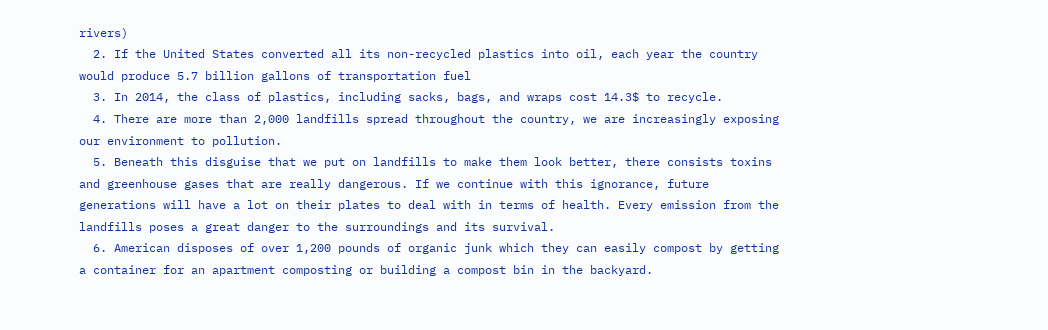rivers)
  2. If the United States converted all its non-recycled plastics into oil, each year the country would produce 5.7 billion gallons of transportation fuel
  3. In 2014, the class of plastics, including sacks, bags, and wraps cost 14.3$ to recycle.
  4. There are more than 2,000 landfills spread throughout the country, we are increasingly exposing our environment to pollution.
  5. Beneath this disguise that we put on landfills to make them look better, there consists toxins and greenhouse gases that are really dangerous. If we continue with this ignorance, future generations will have a lot on their plates to deal with in terms of health. Every emission from the landfills poses a great danger to the surroundings and its survival.
  6. American disposes of over 1,200 pounds of organic junk which they can easily compost by getting a container for an apartment composting or building a compost bin in the backyard.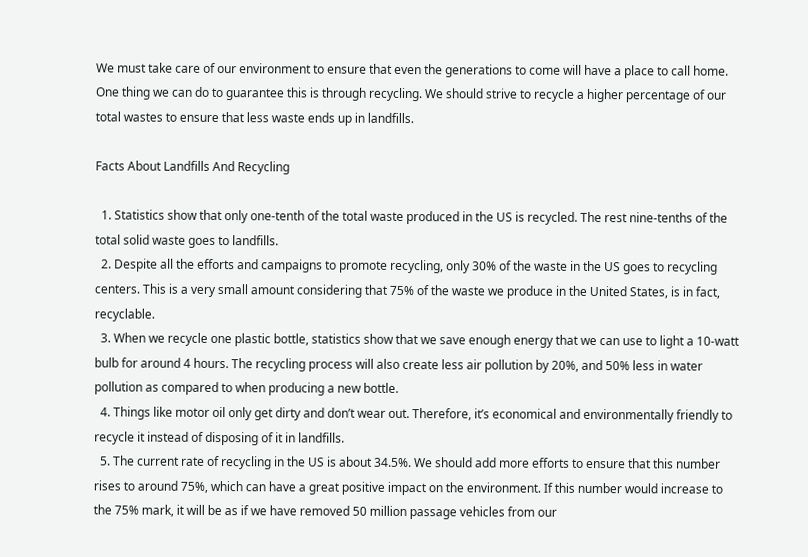We must take care of our environment to ensure that even the generations to come will have a place to call home. One thing we can do to guarantee this is through recycling. We should strive to recycle a higher percentage of our total wastes to ensure that less waste ends up in landfills.

Facts About Landfills And Recycling

  1. Statistics show that only one-tenth of the total waste produced in the US is recycled. The rest nine-tenths of the total solid waste goes to landfills.
  2. Despite all the efforts and campaigns to promote recycling, only 30% of the waste in the US goes to recycling centers. This is a very small amount considering that 75% of the waste we produce in the United States, is in fact, recyclable.
  3. When we recycle one plastic bottle, statistics show that we save enough energy that we can use to light a 10-watt bulb for around 4 hours. The recycling process will also create less air pollution by 20%, and 50% less in water pollution as compared to when producing a new bottle.
  4. Things like motor oil only get dirty and don’t wear out. Therefore, it’s economical and environmentally friendly to recycle it instead of disposing of it in landfills.
  5. The current rate of recycling in the US is about 34.5%. We should add more efforts to ensure that this number rises to around 75%, which can have a great positive impact on the environment. If this number would increase to the 75% mark, it will be as if we have removed 50 million passage vehicles from our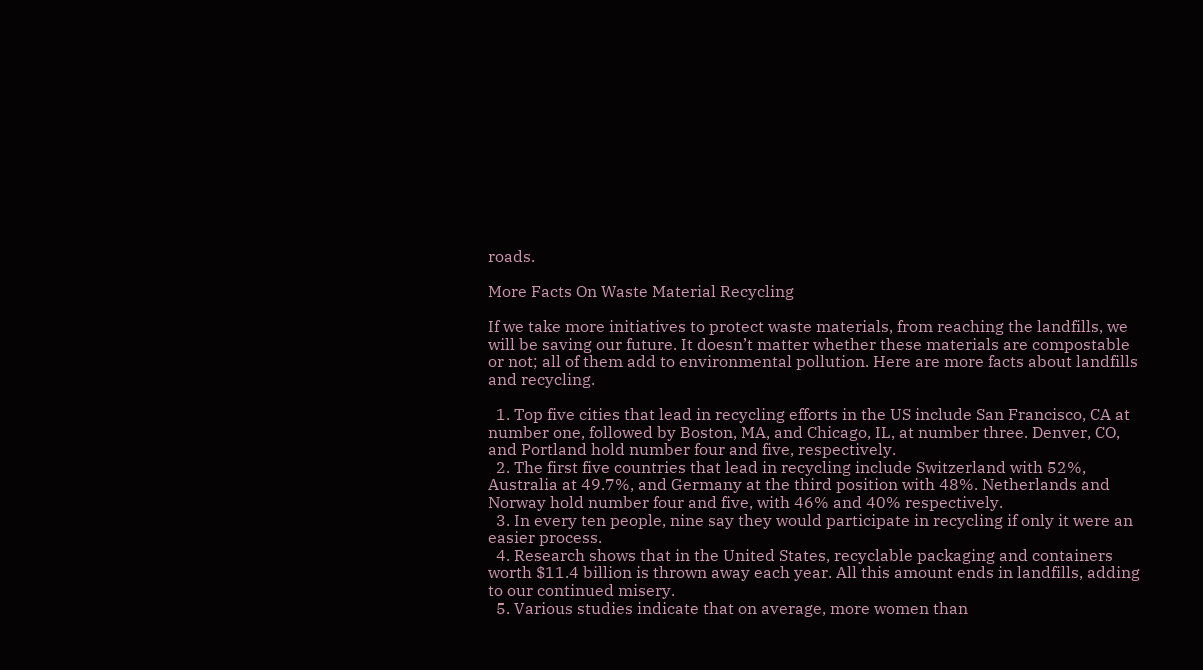roads.

More Facts On Waste Material Recycling

If we take more initiatives to protect waste materials, from reaching the landfills, we will be saving our future. It doesn’t matter whether these materials are compostable or not; all of them add to environmental pollution. Here are more facts about landfills and recycling.

  1. Top five cities that lead in recycling efforts in the US include San Francisco, CA at number one, followed by Boston, MA, and Chicago, IL, at number three. Denver, CO, and Portland hold number four and five, respectively.
  2. The first five countries that lead in recycling include Switzerland with 52%, Australia at 49.7%, and Germany at the third position with 48%. Netherlands and Norway hold number four and five, with 46% and 40% respectively.
  3. In every ten people, nine say they would participate in recycling if only it were an easier process.
  4. Research shows that in the United States, recyclable packaging and containers worth $11.4 billion is thrown away each year. All this amount ends in landfills, adding to our continued misery.
  5. Various studies indicate that on average, more women than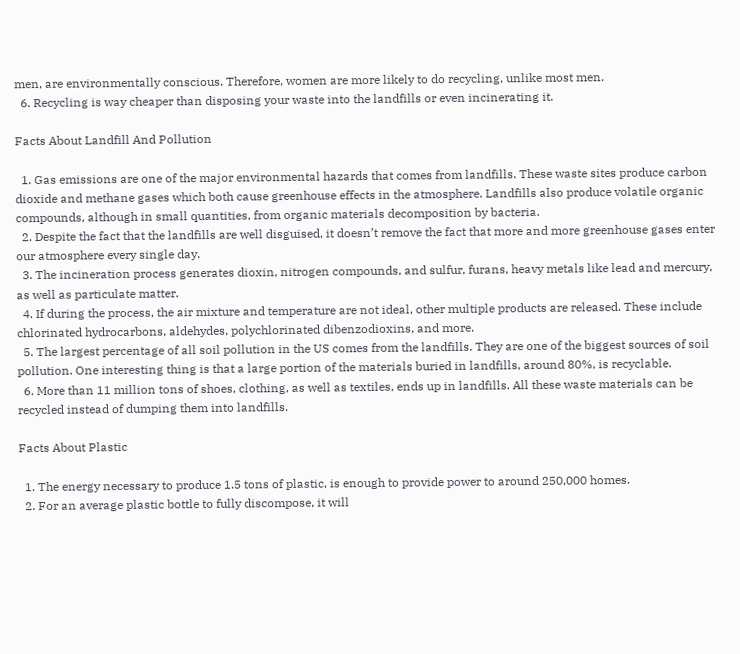men, are environmentally conscious. Therefore, women are more likely to do recycling, unlike most men.
  6. Recycling is way cheaper than disposing your waste into the landfills or even incinerating it.

Facts About Landfill And Pollution

  1. Gas emissions are one of the major environmental hazards that comes from landfills. These waste sites produce carbon dioxide and methane gases which both cause greenhouse effects in the atmosphere. Landfills also produce volatile organic compounds, although in small quantities, from organic materials decomposition by bacteria.
  2. Despite the fact that the landfills are well disguised, it doesn’t remove the fact that more and more greenhouse gases enter our atmosphere every single day.
  3. The incineration process generates dioxin, nitrogen compounds, and sulfur, furans, heavy metals like lead and mercury, as well as particulate matter.
  4. If during the process, the air mixture and temperature are not ideal, other multiple products are released. These include chlorinated hydrocarbons, aldehydes, polychlorinated dibenzodioxins, and more.
  5. The largest percentage of all soil pollution in the US comes from the landfills. They are one of the biggest sources of soil pollution. One interesting thing is that a large portion of the materials buried in landfills, around 80%, is recyclable.
  6. More than 11 million tons of shoes, clothing, as well as textiles, ends up in landfills. All these waste materials can be recycled instead of dumping them into landfills.

Facts About Plastic

  1. The energy necessary to produce 1.5 tons of plastic, is enough to provide power to around 250,000 homes.
  2. For an average plastic bottle to fully discompose, it will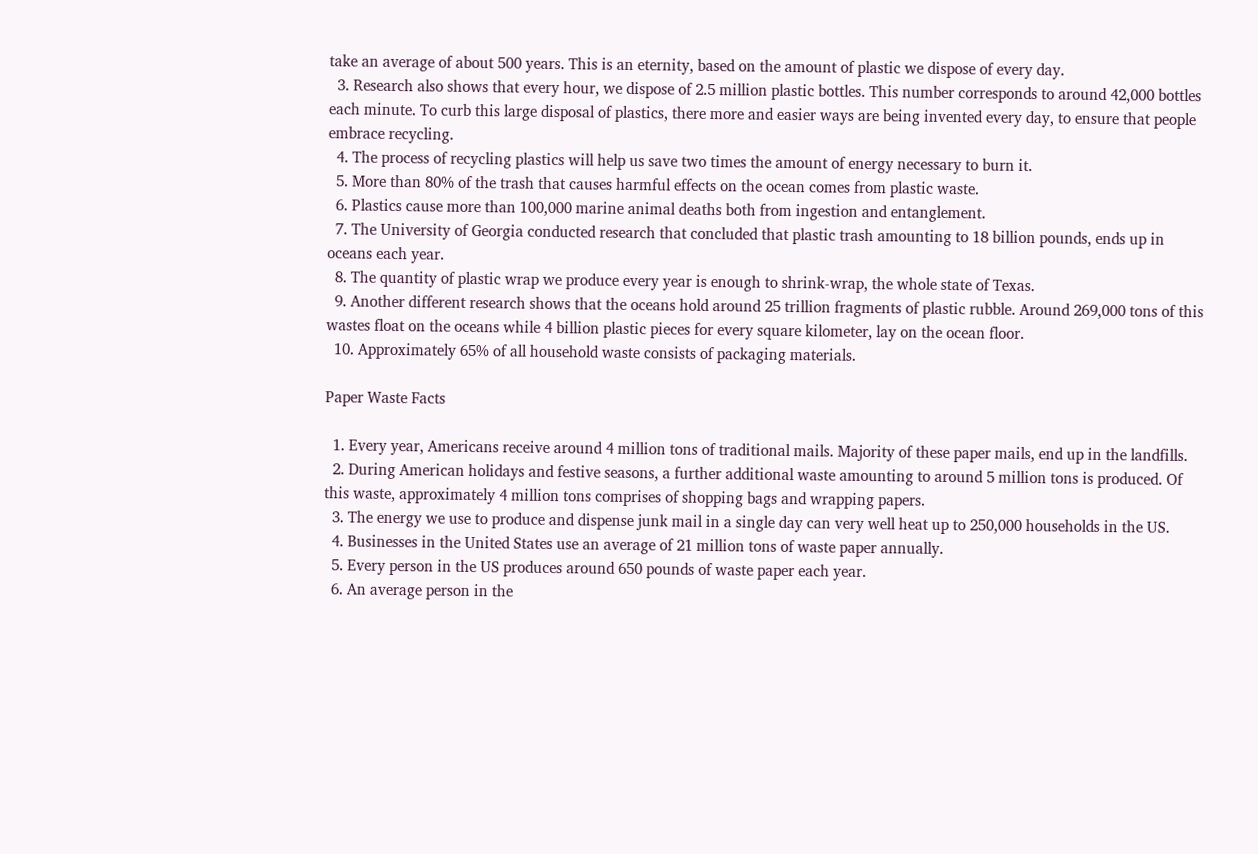take an average of about 500 years. This is an eternity, based on the amount of plastic we dispose of every day.
  3. Research also shows that every hour, we dispose of 2.5 million plastic bottles. This number corresponds to around 42,000 bottles each minute. To curb this large disposal of plastics, there more and easier ways are being invented every day, to ensure that people embrace recycling.
  4. The process of recycling plastics will help us save two times the amount of energy necessary to burn it.
  5. More than 80% of the trash that causes harmful effects on the ocean comes from plastic waste.
  6. Plastics cause more than 100,000 marine animal deaths both from ingestion and entanglement.
  7. The University of Georgia conducted research that concluded that plastic trash amounting to 18 billion pounds, ends up in oceans each year.
  8. The quantity of plastic wrap we produce every year is enough to shrink-wrap, the whole state of Texas.
  9. Another different research shows that the oceans hold around 25 trillion fragments of plastic rubble. Around 269,000 tons of this wastes float on the oceans while 4 billion plastic pieces for every square kilometer, lay on the ocean floor.
  10. Approximately 65% of all household waste consists of packaging materials.

Paper Waste Facts

  1. Every year, Americans receive around 4 million tons of traditional mails. Majority of these paper mails, end up in the landfills.
  2. During American holidays and festive seasons, a further additional waste amounting to around 5 million tons is produced. Of this waste, approximately 4 million tons comprises of shopping bags and wrapping papers.
  3. The energy we use to produce and dispense junk mail in a single day can very well heat up to 250,000 households in the US.
  4. Businesses in the United States use an average of 21 million tons of waste paper annually.
  5. Every person in the US produces around 650 pounds of waste paper each year.
  6. An average person in the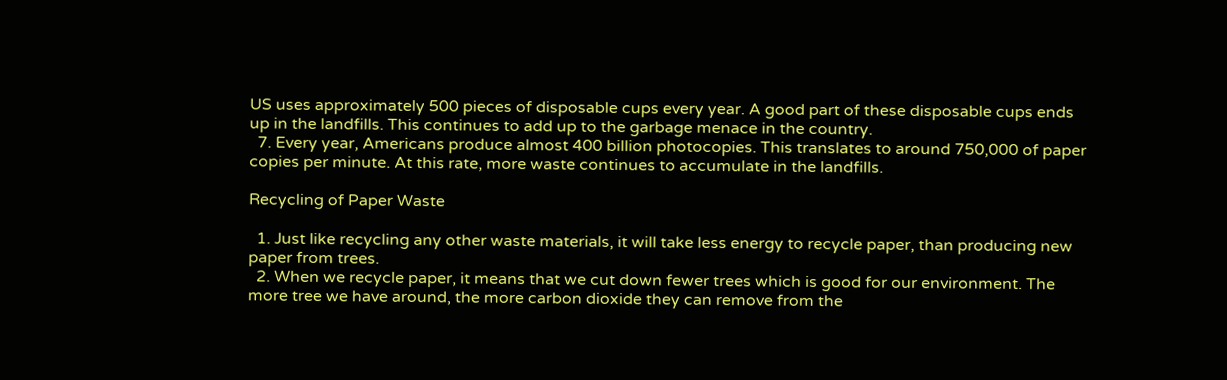US uses approximately 500 pieces of disposable cups every year. A good part of these disposable cups ends up in the landfills. This continues to add up to the garbage menace in the country.
  7. Every year, Americans produce almost 400 billion photocopies. This translates to around 750,000 of paper copies per minute. At this rate, more waste continues to accumulate in the landfills.

Recycling of Paper Waste

  1. Just like recycling any other waste materials, it will take less energy to recycle paper, than producing new paper from trees.
  2. When we recycle paper, it means that we cut down fewer trees which is good for our environment. The more tree we have around, the more carbon dioxide they can remove from the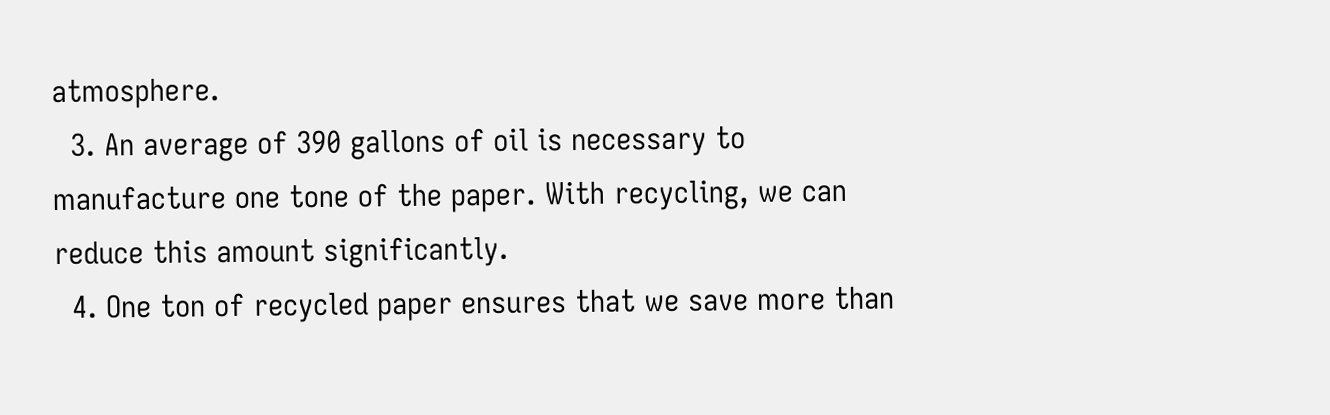atmosphere.
  3. An average of 390 gallons of oil is necessary to manufacture one tone of the paper. With recycling, we can reduce this amount significantly.
  4. One ton of recycled paper ensures that we save more than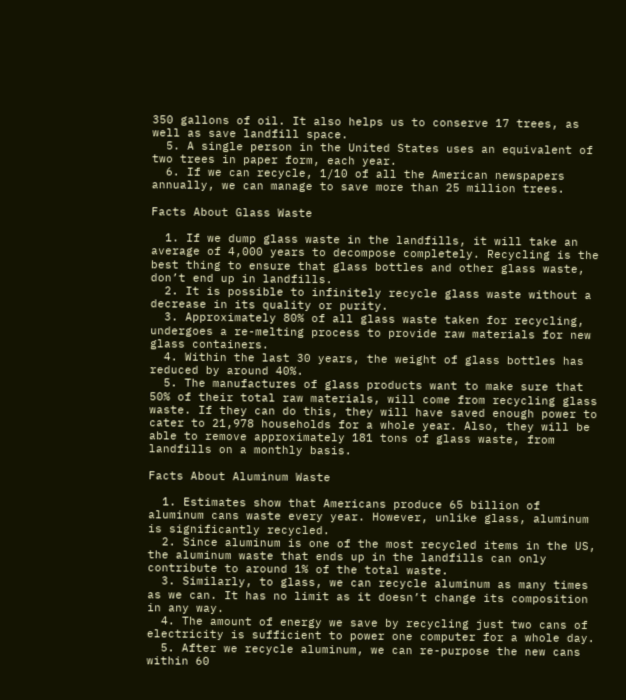350 gallons of oil. It also helps us to conserve 17 trees, as well as save landfill space.
  5. A single person in the United States uses an equivalent of two trees in paper form, each year.
  6. If we can recycle, 1/10 of all the American newspapers annually, we can manage to save more than 25 million trees.

Facts About Glass Waste

  1. If we dump glass waste in the landfills, it will take an average of 4,000 years to decompose completely. Recycling is the best thing to ensure that glass bottles and other glass waste, don’t end up in landfills.
  2. It is possible to infinitely recycle glass waste without a decrease in its quality or purity.
  3. Approximately 80% of all glass waste taken for recycling, undergoes a re-melting process to provide raw materials for new glass containers.
  4. Within the last 30 years, the weight of glass bottles has reduced by around 40%.
  5. The manufactures of glass products want to make sure that 50% of their total raw materials, will come from recycling glass waste. If they can do this, they will have saved enough power to cater to 21,978 households for a whole year. Also, they will be able to remove approximately 181 tons of glass waste, from landfills on a monthly basis.

Facts About Aluminum Waste

  1. Estimates show that Americans produce 65 billion of aluminum cans waste every year. However, unlike glass, aluminum is significantly recycled.
  2. Since aluminum is one of the most recycled items in the US, the aluminum waste that ends up in the landfills can only contribute to around 1% of the total waste.
  3. Similarly, to glass, we can recycle aluminum as many times as we can. It has no limit as it doesn’t change its composition in any way.
  4. The amount of energy we save by recycling just two cans of electricity is sufficient to power one computer for a whole day.
  5. After we recycle aluminum, we can re-purpose the new cans within 60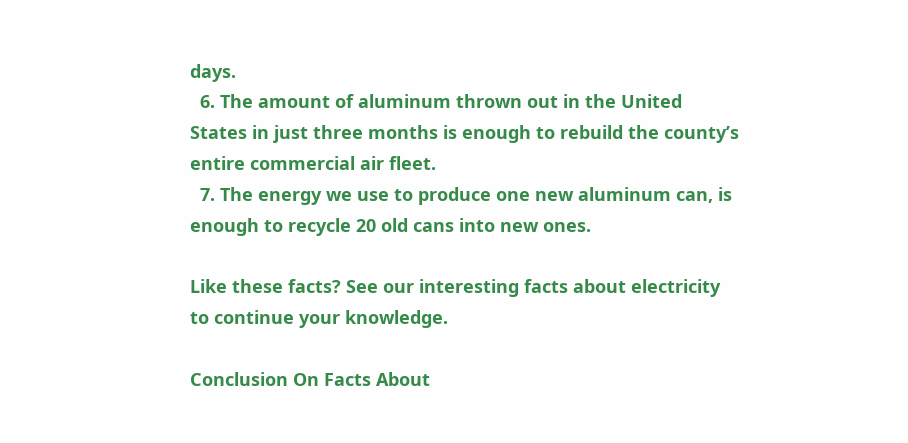days.
  6. The amount of aluminum thrown out in the United States in just three months is enough to rebuild the county’s entire commercial air fleet.
  7. The energy we use to produce one new aluminum can, is enough to recycle 20 old cans into new ones.

Like these facts? See our interesting facts about electricity to continue your knowledge.

Conclusion On Facts About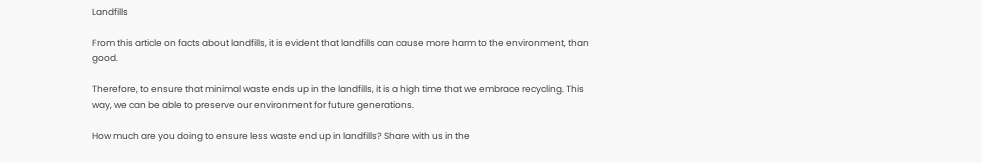Landfills

From this article on facts about landfills, it is evident that landfills can cause more harm to the environment, than good.

Therefore, to ensure that minimal waste ends up in the landfills, it is a high time that we embrace recycling. This way, we can be able to preserve our environment for future generations.

How much are you doing to ensure less waste end up in landfills? Share with us in the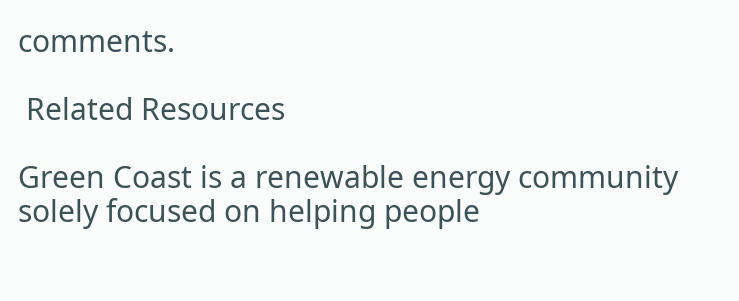comments.

 Related Resources

Green Coast is a renewable energy community solely focused on helping people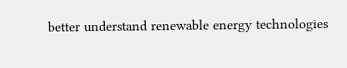better understand renewable energy technologies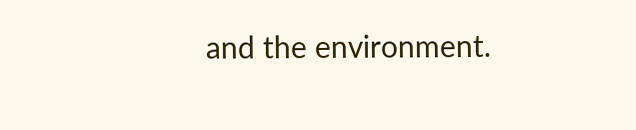and the environment.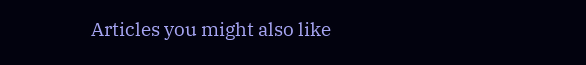Articles you might also like